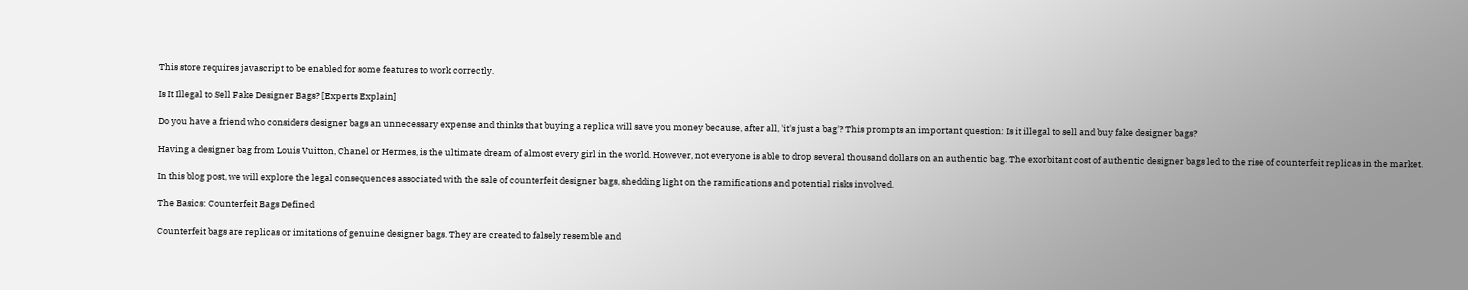This store requires javascript to be enabled for some features to work correctly.

Is It Illegal to Sell Fake Designer Bags? [Experts Explain]

Do you have a friend who considers designer bags an unnecessary expense and thinks that buying a replica will save you money because, after all, 'it's just a bag'? This prompts an important question: Is it illegal to sell and buy fake designer bags?

Having a designer bag from Louis Vuitton, Chanel or Hermes, is the ultimate dream of almost every girl in the world. However, not everyone is able to drop several thousand dollars on an authentic bag. The exorbitant cost of authentic designer bags led to the rise of counterfeit replicas in the market.

In this blog post, we will explore the legal consequences associated with the sale of counterfeit designer bags, shedding light on the ramifications and potential risks involved.

The Basics: Counterfeit Bags Defined

Counterfeit bags are replicas or imitations of genuine designer bags. They are created to falsely resemble and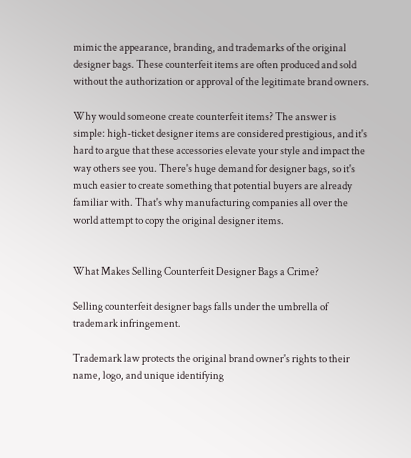mimic the appearance, branding, and trademarks of the original designer bags. These counterfeit items are often produced and sold without the authorization or approval of the legitimate brand owners.

Why would someone create counterfeit items? The answer is simple: high-ticket designer items are considered prestigious, and it's hard to argue that these accessories elevate your style and impact the way others see you. There's huge demand for designer bags, so it's much easier to create something that potential buyers are already familiar with. That's why manufacturing companies all over the world attempt to copy the original designer items.


What Makes Selling Counterfeit Designer Bags a Crime?

Selling counterfeit designer bags falls under the umbrella of trademark infringement.

Trademark law protects the original brand owner's rights to their name, logo, and unique identifying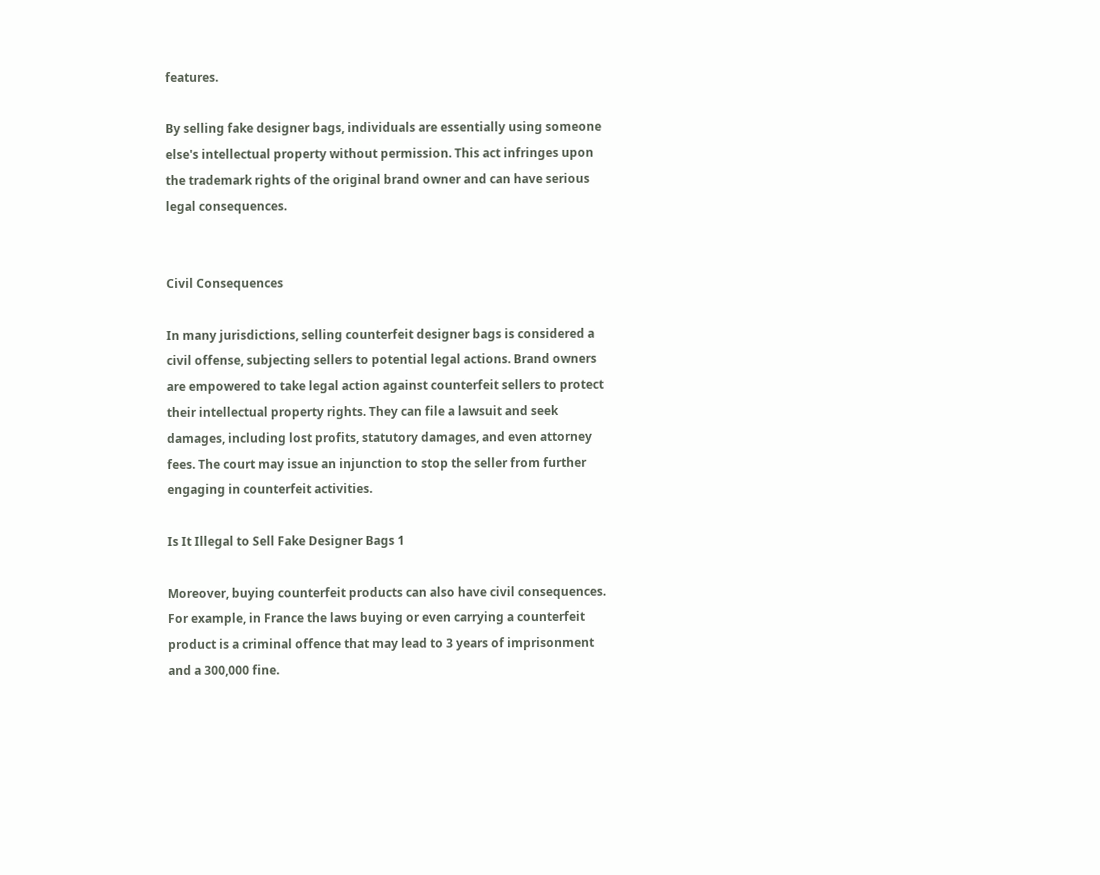features.

By selling fake designer bags, individuals are essentially using someone else's intellectual property without permission. This act infringes upon the trademark rights of the original brand owner and can have serious legal consequences.


Civil Consequences

In many jurisdictions, selling counterfeit designer bags is considered a civil offense, subjecting sellers to potential legal actions. Brand owners are empowered to take legal action against counterfeit sellers to protect their intellectual property rights. They can file a lawsuit and seek damages, including lost profits, statutory damages, and even attorney fees. The court may issue an injunction to stop the seller from further engaging in counterfeit activities.

Is It Illegal to Sell Fake Designer Bags 1

Moreover, buying counterfeit products can also have civil consequences. For example, in France the laws buying or even carrying a counterfeit product is a criminal offence that may lead to 3 years of imprisonment and a 300,000 fine.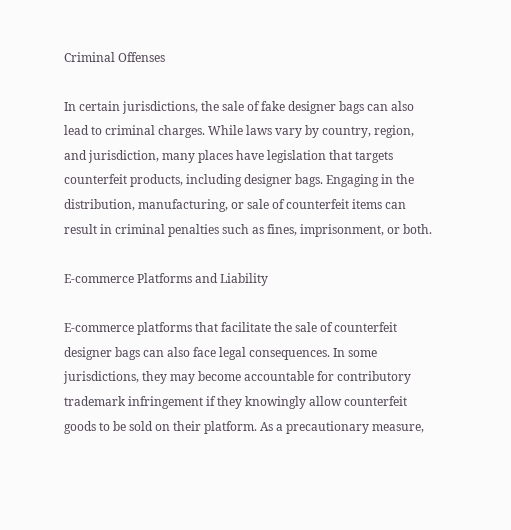Criminal Offenses

In certain jurisdictions, the sale of fake designer bags can also lead to criminal charges. While laws vary by country, region, and jurisdiction, many places have legislation that targets counterfeit products, including designer bags. Engaging in the distribution, manufacturing, or sale of counterfeit items can result in criminal penalties such as fines, imprisonment, or both.

E-commerce Platforms and Liability

E-commerce platforms that facilitate the sale of counterfeit designer bags can also face legal consequences. In some jurisdictions, they may become accountable for contributory trademark infringement if they knowingly allow counterfeit goods to be sold on their platform. As a precautionary measure,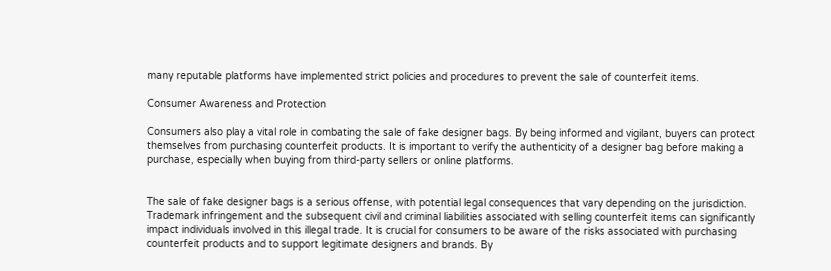many reputable platforms have implemented strict policies and procedures to prevent the sale of counterfeit items.

Consumer Awareness and Protection

Consumers also play a vital role in combating the sale of fake designer bags. By being informed and vigilant, buyers can protect themselves from purchasing counterfeit products. It is important to verify the authenticity of a designer bag before making a purchase, especially when buying from third-party sellers or online platforms.


The sale of fake designer bags is a serious offense, with potential legal consequences that vary depending on the jurisdiction. Trademark infringement and the subsequent civil and criminal liabilities associated with selling counterfeit items can significantly impact individuals involved in this illegal trade. It is crucial for consumers to be aware of the risks associated with purchasing counterfeit products and to support legitimate designers and brands. By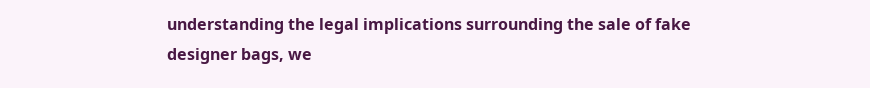understanding the legal implications surrounding the sale of fake designer bags, we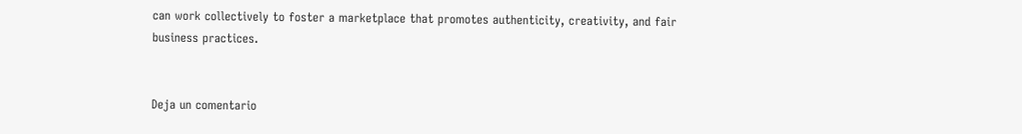can work collectively to foster a marketplace that promotes authenticity, creativity, and fair business practices.


Deja un comentario